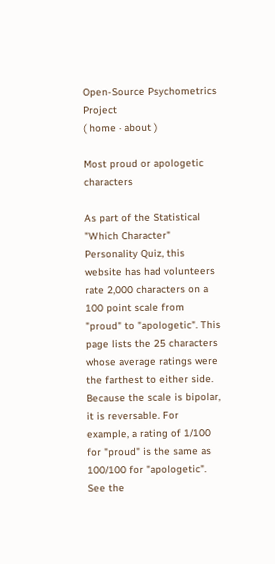Open-Source Psychometrics Project
( home · about )

Most proud or apologetic characters

As part of the Statistical "Which Character" Personality Quiz, this website has had volunteers rate 2,000 characters on a 100 point scale from "proud" to "apologetic". This page lists the 25 characters whose average ratings were the farthest to either side. Because the scale is bipolar, it is reversable. For example, a rating of 1/100 for "proud" is the same as 100/100 for "apologetic". See the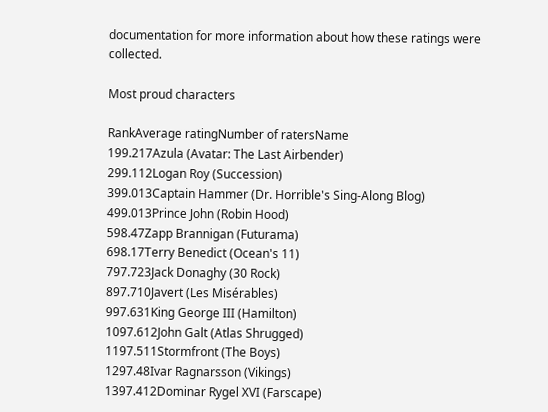documentation for more information about how these ratings were collected.

Most proud characters

RankAverage ratingNumber of ratersName
199.217Azula (Avatar: The Last Airbender)
299.112Logan Roy (Succession)
399.013Captain Hammer (Dr. Horrible's Sing-Along Blog)
499.013Prince John (Robin Hood)
598.47Zapp Brannigan (Futurama)
698.17Terry Benedict (Ocean's 11)
797.723Jack Donaghy (30 Rock)
897.710Javert (Les Misérables)
997.631King George III (Hamilton)
1097.612John Galt (Atlas Shrugged)
1197.511Stormfront (The Boys)
1297.48Ivar Ragnarsson (Vikings)
1397.412Dominar Rygel XVI (Farscape)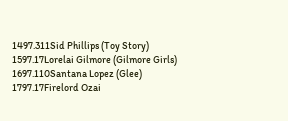1497.311Sid Phillips (Toy Story)
1597.17Lorelai Gilmore (Gilmore Girls)
1697.110Santana Lopez (Glee)
1797.17Firelord Ozai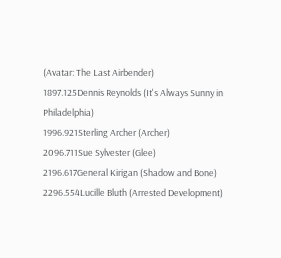(Avatar: The Last Airbender)
1897.125Dennis Reynolds (It's Always Sunny in Philadelphia)
1996.921Sterling Archer (Archer)
2096.711Sue Sylvester (Glee)
2196.617General Kirigan (Shadow and Bone)
2296.554Lucille Bluth (Arrested Development)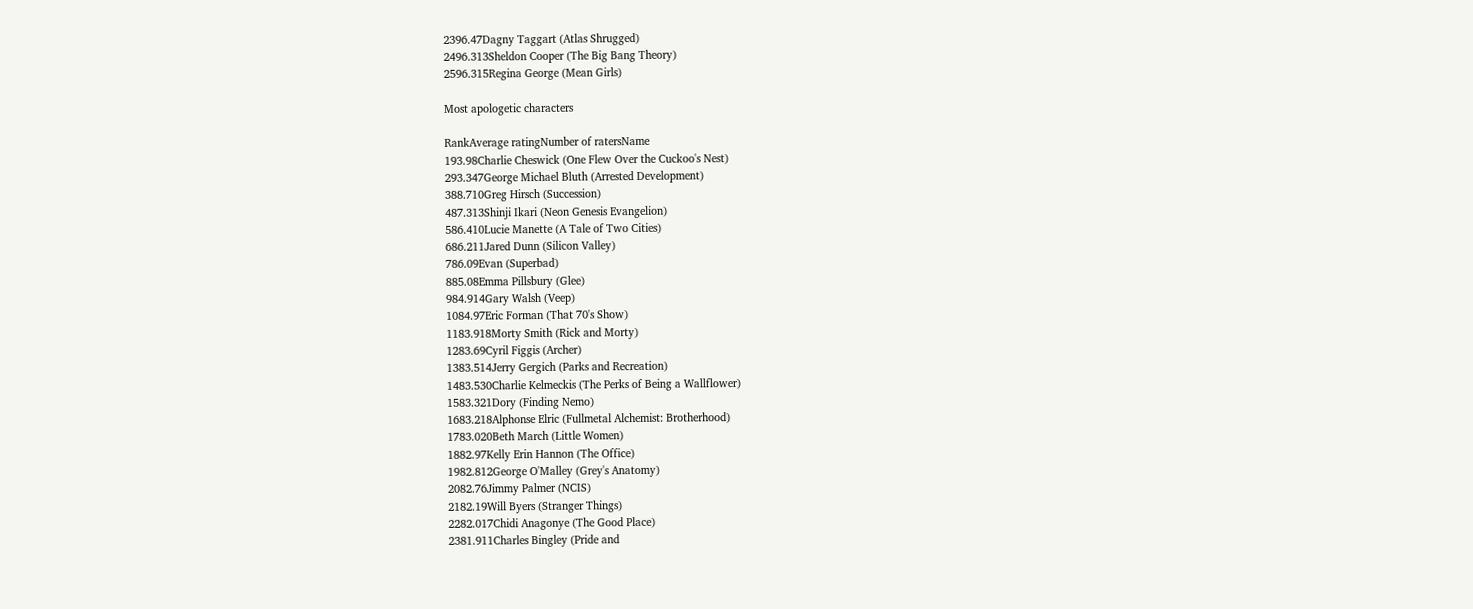2396.47Dagny Taggart (Atlas Shrugged)
2496.313Sheldon Cooper (The Big Bang Theory)
2596.315Regina George (Mean Girls)

Most apologetic characters

RankAverage ratingNumber of ratersName
193.98Charlie Cheswick (One Flew Over the Cuckoo's Nest)
293.347George Michael Bluth (Arrested Development)
388.710Greg Hirsch (Succession)
487.313Shinji Ikari (Neon Genesis Evangelion)
586.410Lucie Manette (A Tale of Two Cities)
686.211Jared Dunn (Silicon Valley)
786.09Evan (Superbad)
885.08Emma Pillsbury (Glee)
984.914Gary Walsh (Veep)
1084.97Eric Forman (That 70's Show)
1183.918Morty Smith (Rick and Morty)
1283.69Cyril Figgis (Archer)
1383.514Jerry Gergich (Parks and Recreation)
1483.530Charlie Kelmeckis (The Perks of Being a Wallflower)
1583.321Dory (Finding Nemo)
1683.218Alphonse Elric (Fullmetal Alchemist: Brotherhood)
1783.020Beth March (Little Women)
1882.97Kelly Erin Hannon (The Office)
1982.812George O'Malley (Grey's Anatomy)
2082.76Jimmy Palmer (NCIS)
2182.19Will Byers (Stranger Things)
2282.017Chidi Anagonye (The Good Place)
2381.911Charles Bingley (Pride and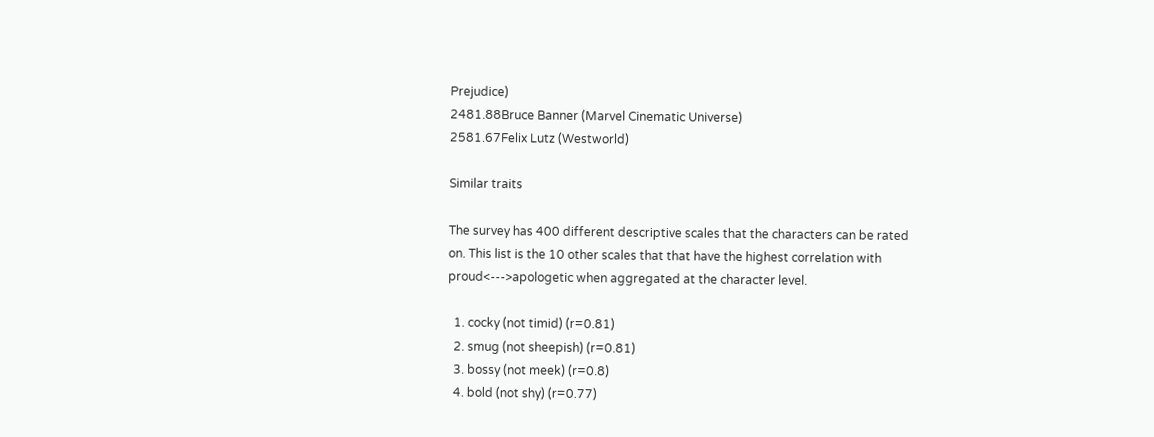Prejudice)
2481.88Bruce Banner (Marvel Cinematic Universe)
2581.67Felix Lutz (Westworld)

Similar traits

The survey has 400 different descriptive scales that the characters can be rated on. This list is the 10 other scales that that have the highest correlation with proud<--->apologetic when aggregated at the character level.

  1. cocky (not timid) (r=0.81)
  2. smug (not sheepish) (r=0.81)
  3. bossy (not meek) (r=0.8)
  4. bold (not shy) (r=0.77)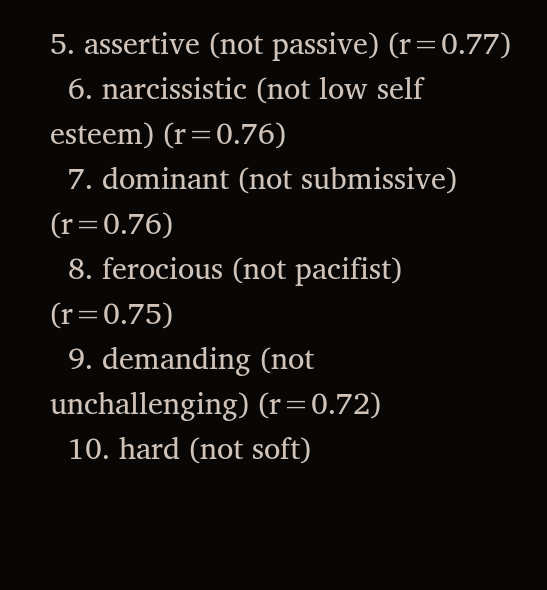5. assertive (not passive) (r=0.77)
  6. narcissistic (not low self esteem) (r=0.76)
  7. dominant (not submissive) (r=0.76)
  8. ferocious (not pacifist) (r=0.75)
  9. demanding (not unchallenging) (r=0.72)
  10. hard (not soft)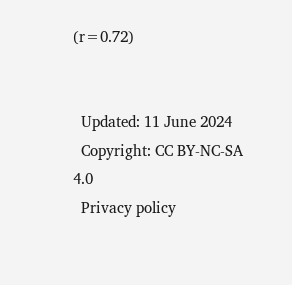(r=0.72)


  Updated: 11 June 2024
  Copyright: CC BY-NC-SA 4.0
  Privacy policy